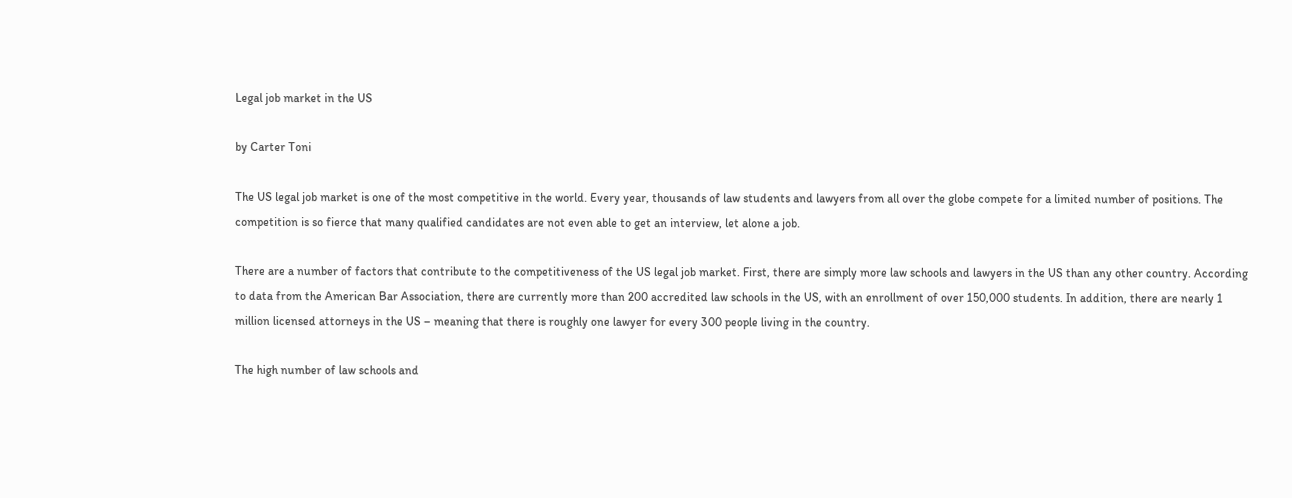Legal job market in the US

by Carter Toni

The US legal job market is one of the most competitive in the world. Every year, thousands of law students and lawyers from all over the globe compete for a limited number of positions. The competition is so fierce that many qualified candidates are not even able to get an interview, let alone a job.

There are a number of factors that contribute to the competitiveness of the US legal job market. First, there are simply more law schools and lawyers in the US than any other country. According to data from the American Bar Association, there are currently more than 200 accredited law schools in the US, with an enrollment of over 150,000 students. In addition, there are nearly 1 million licensed attorneys in the US – meaning that there is roughly one lawyer for every 300 people living in the country.

The high number of law schools and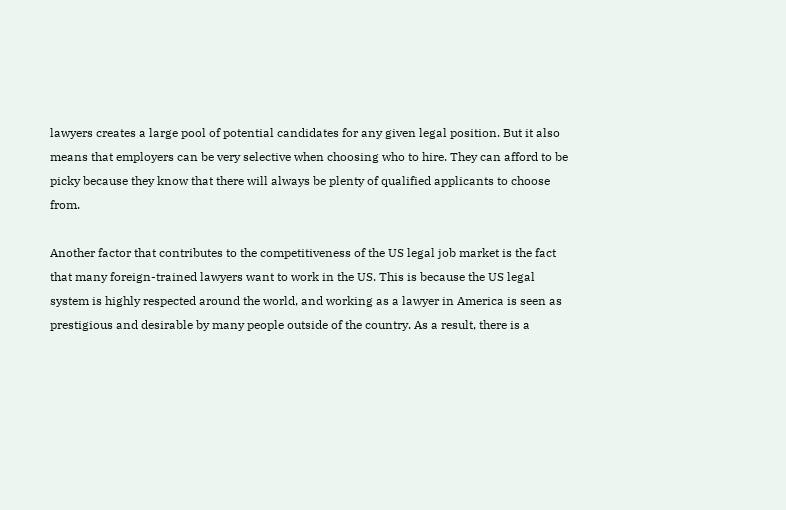lawyers creates a large pool of potential candidates for any given legal position. But it also means that employers can be very selective when choosing who to hire. They can afford to be picky because they know that there will always be plenty of qualified applicants to choose from.

Another factor that contributes to the competitiveness of the US legal job market is the fact that many foreign-trained lawyers want to work in the US. This is because the US legal system is highly respected around the world, and working as a lawyer in America is seen as prestigious and desirable by many people outside of the country. As a result, there is a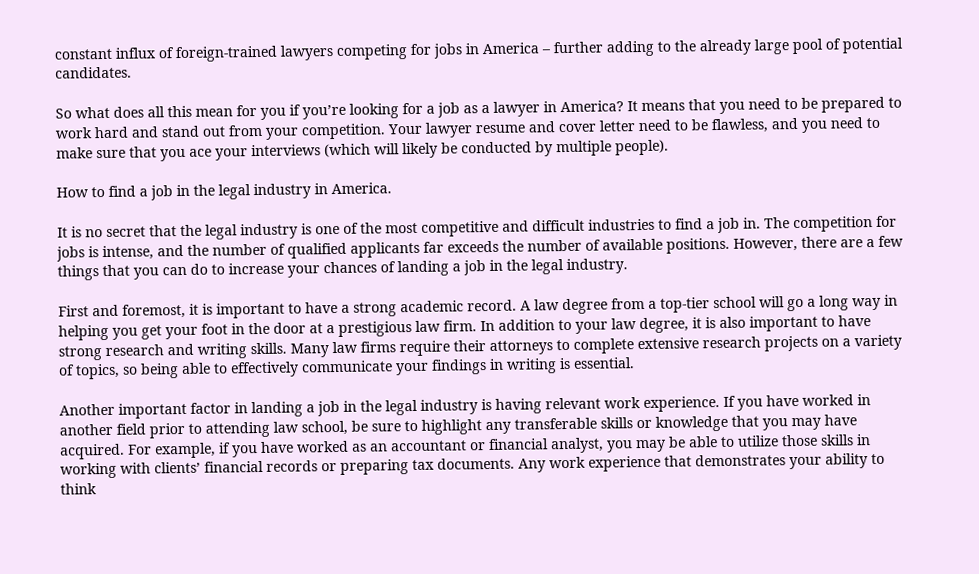constant influx of foreign-trained lawyers competing for jobs in America – further adding to the already large pool of potential candidates.

So what does all this mean for you if you’re looking for a job as a lawyer in America? It means that you need to be prepared to work hard and stand out from your competition. Your lawyer resume and cover letter need to be flawless, and you need to make sure that you ace your interviews (which will likely be conducted by multiple people).

How to find a job in the legal industry in America.

It is no secret that the legal industry is one of the most competitive and difficult industries to find a job in. The competition for jobs is intense, and the number of qualified applicants far exceeds the number of available positions. However, there are a few things that you can do to increase your chances of landing a job in the legal industry.

First and foremost, it is important to have a strong academic record. A law degree from a top-tier school will go a long way in helping you get your foot in the door at a prestigious law firm. In addition to your law degree, it is also important to have strong research and writing skills. Many law firms require their attorneys to complete extensive research projects on a variety of topics, so being able to effectively communicate your findings in writing is essential.

Another important factor in landing a job in the legal industry is having relevant work experience. If you have worked in another field prior to attending law school, be sure to highlight any transferable skills or knowledge that you may have acquired. For example, if you have worked as an accountant or financial analyst, you may be able to utilize those skills in working with clients’ financial records or preparing tax documents. Any work experience that demonstrates your ability to think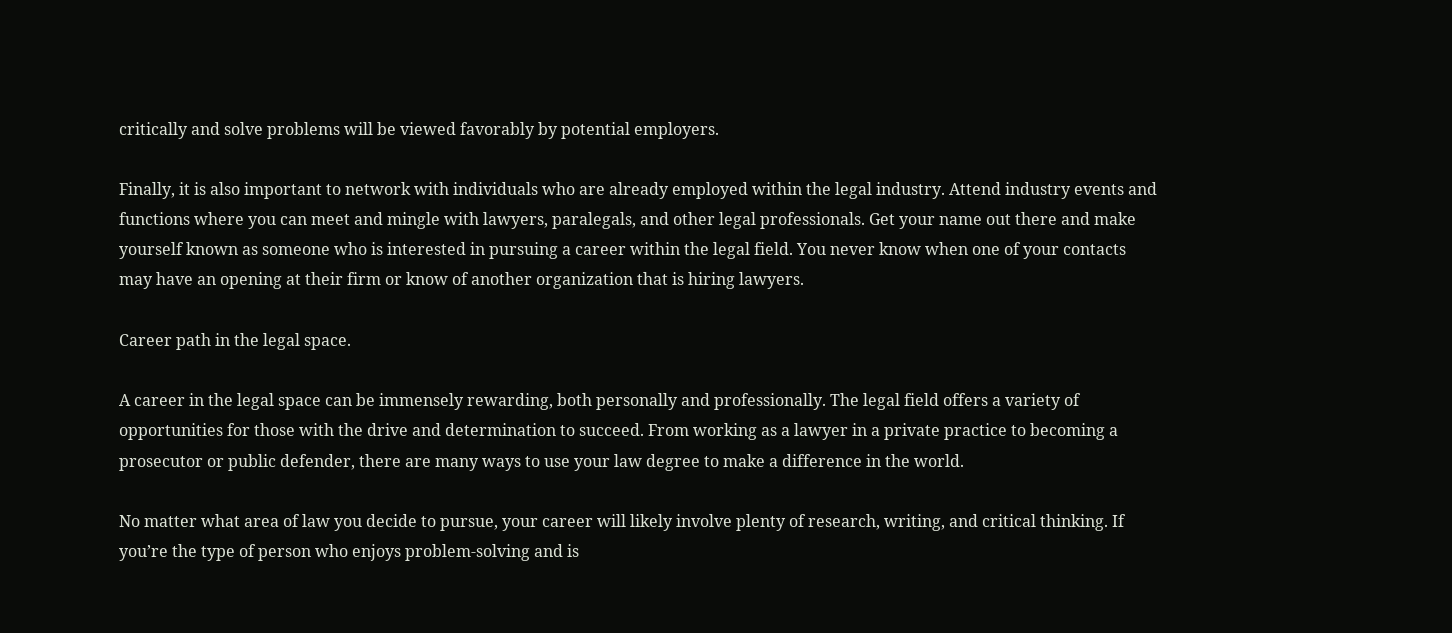critically and solve problems will be viewed favorably by potential employers.

Finally, it is also important to network with individuals who are already employed within the legal industry. Attend industry events and functions where you can meet and mingle with lawyers, paralegals, and other legal professionals. Get your name out there and make yourself known as someone who is interested in pursuing a career within the legal field. You never know when one of your contacts may have an opening at their firm or know of another organization that is hiring lawyers.

Career path in the legal space.

A career in the legal space can be immensely rewarding, both personally and professionally. The legal field offers a variety of opportunities for those with the drive and determination to succeed. From working as a lawyer in a private practice to becoming a prosecutor or public defender, there are many ways to use your law degree to make a difference in the world.

No matter what area of law you decide to pursue, your career will likely involve plenty of research, writing, and critical thinking. If you’re the type of person who enjoys problem-solving and is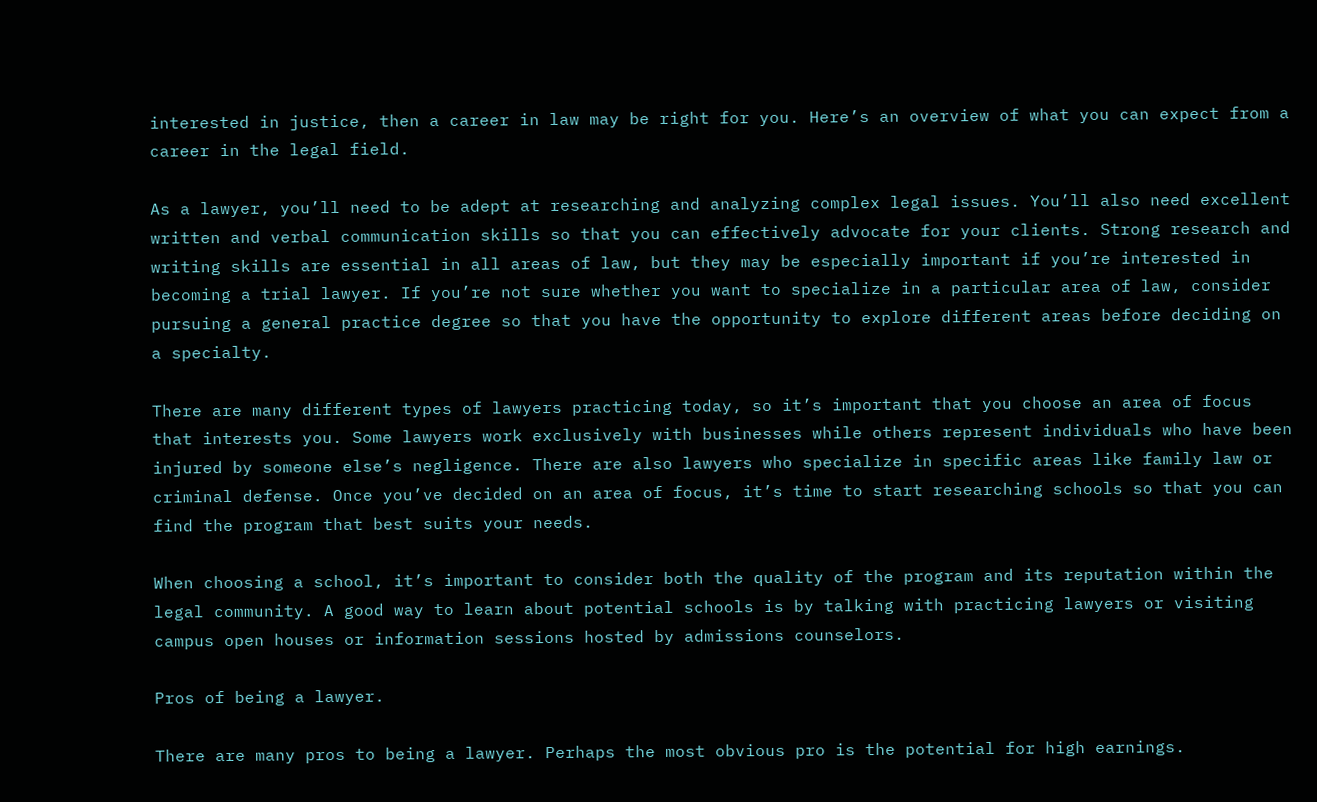interested in justice, then a career in law may be right for you. Here’s an overview of what you can expect from a career in the legal field.

As a lawyer, you’ll need to be adept at researching and analyzing complex legal issues. You’ll also need excellent written and verbal communication skills so that you can effectively advocate for your clients. Strong research and writing skills are essential in all areas of law, but they may be especially important if you’re interested in becoming a trial lawyer. If you’re not sure whether you want to specialize in a particular area of law, consider pursuing a general practice degree so that you have the opportunity to explore different areas before deciding on a specialty.

There are many different types of lawyers practicing today, so it’s important that you choose an area of focus that interests you. Some lawyers work exclusively with businesses while others represent individuals who have been injured by someone else’s negligence. There are also lawyers who specialize in specific areas like family law or criminal defense. Once you’ve decided on an area of focus, it’s time to start researching schools so that you can find the program that best suits your needs.

When choosing a school, it’s important to consider both the quality of the program and its reputation within the legal community. A good way to learn about potential schools is by talking with practicing lawyers or visiting campus open houses or information sessions hosted by admissions counselors.

Pros of being a lawyer.

There are many pros to being a lawyer. Perhaps the most obvious pro is the potential for high earnings.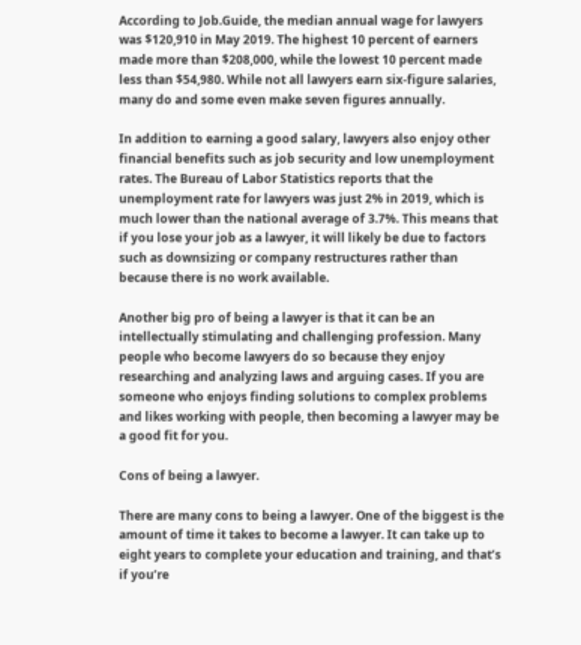According to Job.Guide, the median annual wage for lawyers was $120,910 in May 2019. The highest 10 percent of earners made more than $208,000, while the lowest 10 percent made less than $54,980. While not all lawyers earn six-figure salaries, many do and some even make seven figures annually.

In addition to earning a good salary, lawyers also enjoy other financial benefits such as job security and low unemployment rates. The Bureau of Labor Statistics reports that the unemployment rate for lawyers was just 2% in 2019, which is much lower than the national average of 3.7%. This means that if you lose your job as a lawyer, it will likely be due to factors such as downsizing or company restructures rather than because there is no work available.

Another big pro of being a lawyer is that it can be an intellectually stimulating and challenging profession. Many people who become lawyers do so because they enjoy researching and analyzing laws and arguing cases. If you are someone who enjoys finding solutions to complex problems and likes working with people, then becoming a lawyer may be a good fit for you.

Cons of being a lawyer.

There are many cons to being a lawyer. One of the biggest is the amount of time it takes to become a lawyer. It can take up to eight years to complete your education and training, and that’s if you’re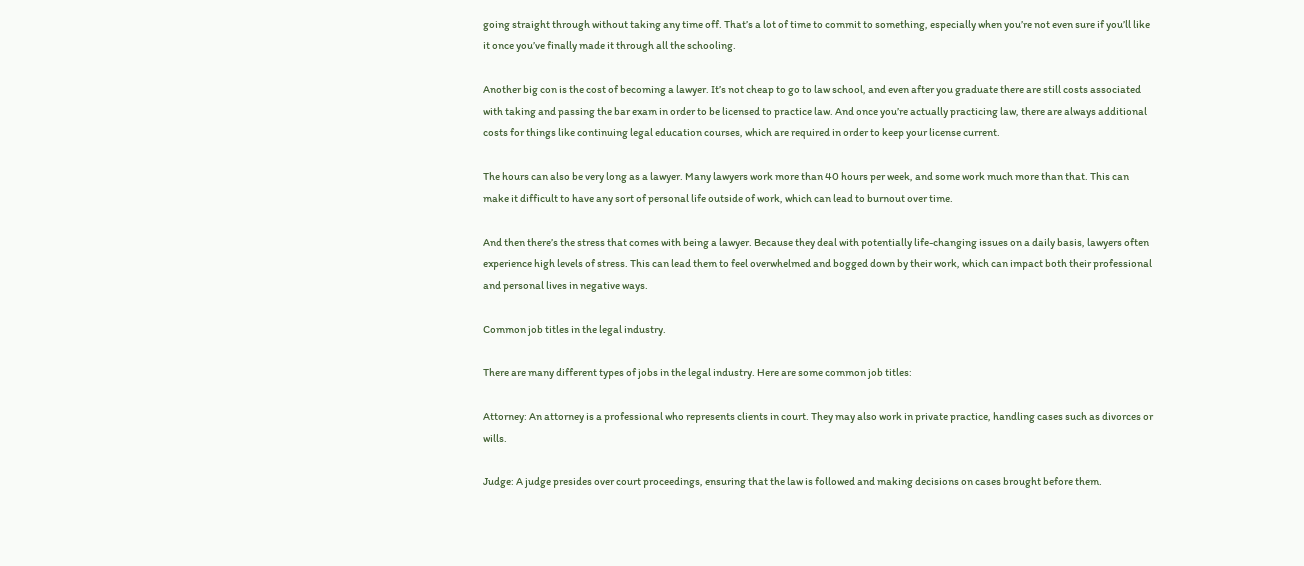going straight through without taking any time off. That’s a lot of time to commit to something, especially when you’re not even sure if you’ll like it once you’ve finally made it through all the schooling.

Another big con is the cost of becoming a lawyer. It’s not cheap to go to law school, and even after you graduate there are still costs associated with taking and passing the bar exam in order to be licensed to practice law. And once you’re actually practicing law, there are always additional costs for things like continuing legal education courses, which are required in order to keep your license current.

The hours can also be very long as a lawyer. Many lawyers work more than 40 hours per week, and some work much more than that. This can make it difficult to have any sort of personal life outside of work, which can lead to burnout over time.

And then there’s the stress that comes with being a lawyer. Because they deal with potentially life-changing issues on a daily basis, lawyers often experience high levels of stress. This can lead them to feel overwhelmed and bogged down by their work, which can impact both their professional and personal lives in negative ways.

Common job titles in the legal industry.

There are many different types of jobs in the legal industry. Here are some common job titles:

Attorney: An attorney is a professional who represents clients in court. They may also work in private practice, handling cases such as divorces or wills.

Judge: A judge presides over court proceedings, ensuring that the law is followed and making decisions on cases brought before them.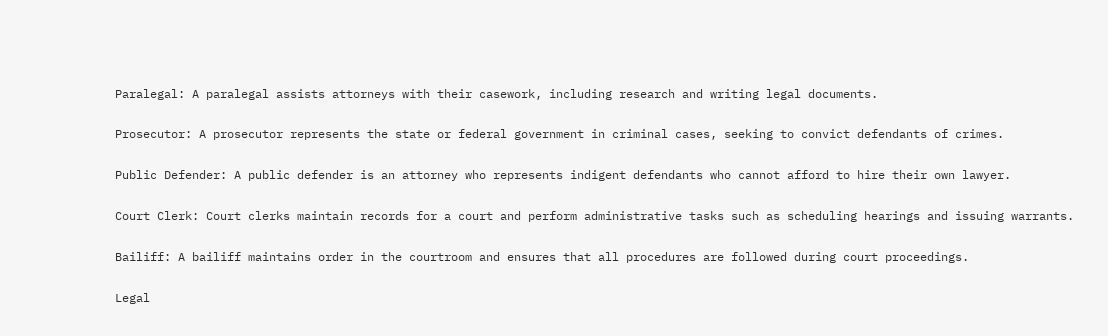Paralegal: A paralegal assists attorneys with their casework, including research and writing legal documents.

Prosecutor: A prosecutor represents the state or federal government in criminal cases, seeking to convict defendants of crimes.

Public Defender: A public defender is an attorney who represents indigent defendants who cannot afford to hire their own lawyer.

Court Clerk: Court clerks maintain records for a court and perform administrative tasks such as scheduling hearings and issuing warrants.

Bailiff: A bailiff maintains order in the courtroom and ensures that all procedures are followed during court proceedings.

Legal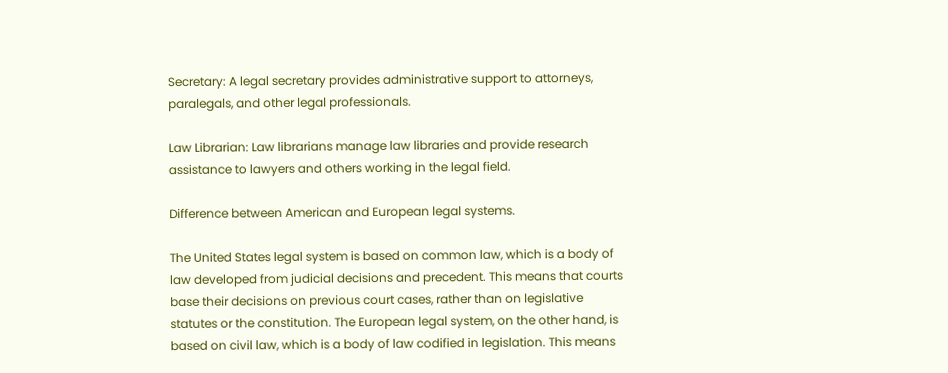Secretary: A legal secretary provides administrative support to attorneys, paralegals, and other legal professionals.

Law Librarian: Law librarians manage law libraries and provide research assistance to lawyers and others working in the legal field.

Difference between American and European legal systems.

The United States legal system is based on common law, which is a body of law developed from judicial decisions and precedent. This means that courts base their decisions on previous court cases, rather than on legislative statutes or the constitution. The European legal system, on the other hand, is based on civil law, which is a body of law codified in legislation. This means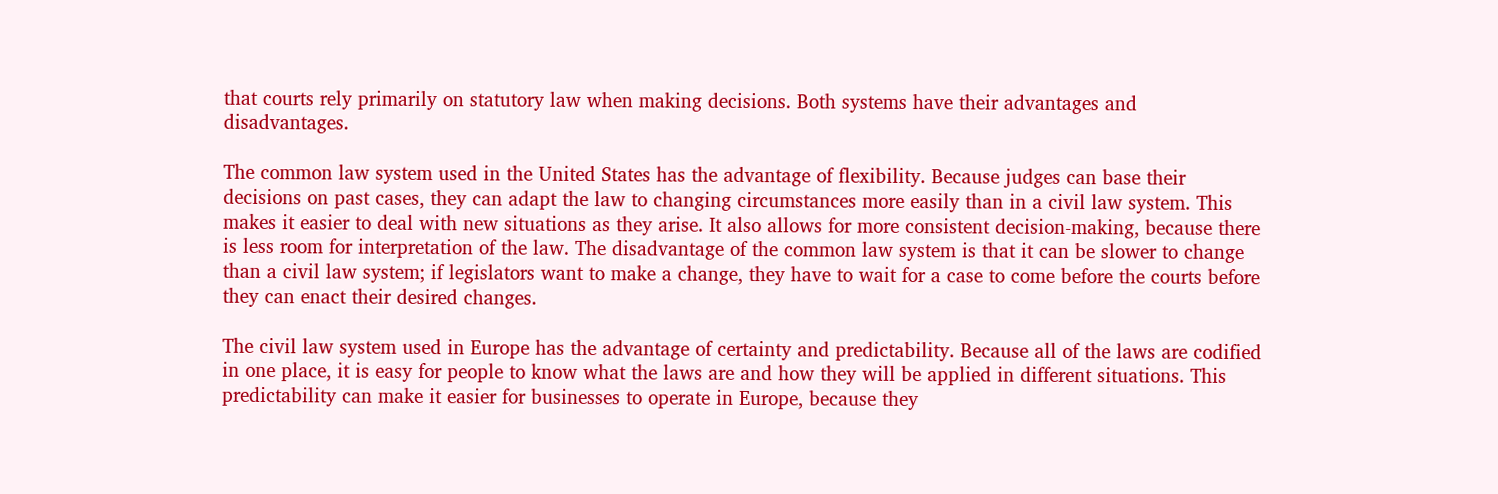that courts rely primarily on statutory law when making decisions. Both systems have their advantages and disadvantages.

The common law system used in the United States has the advantage of flexibility. Because judges can base their decisions on past cases, they can adapt the law to changing circumstances more easily than in a civil law system. This makes it easier to deal with new situations as they arise. It also allows for more consistent decision-making, because there is less room for interpretation of the law. The disadvantage of the common law system is that it can be slower to change than a civil law system; if legislators want to make a change, they have to wait for a case to come before the courts before they can enact their desired changes.

The civil law system used in Europe has the advantage of certainty and predictability. Because all of the laws are codified in one place, it is easy for people to know what the laws are and how they will be applied in different situations. This predictability can make it easier for businesses to operate in Europe, because they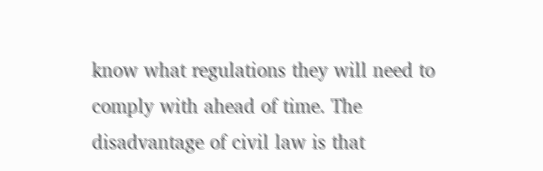know what regulations they will need to comply with ahead of time. The disadvantage of civil law is that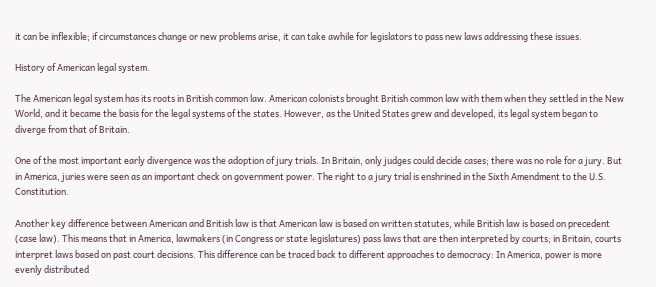it can be inflexible; if circumstances change or new problems arise, it can take awhile for legislators to pass new laws addressing these issues.

History of American legal system.

The American legal system has its roots in British common law. American colonists brought British common law with them when they settled in the New World, and it became the basis for the legal systems of the states. However, as the United States grew and developed, its legal system began to diverge from that of Britain.

One of the most important early divergence was the adoption of jury trials. In Britain, only judges could decide cases; there was no role for a jury. But in America, juries were seen as an important check on government power. The right to a jury trial is enshrined in the Sixth Amendment to the U.S. Constitution.

Another key difference between American and British law is that American law is based on written statutes, while British law is based on precedent (case law). This means that in America, lawmakers (in Congress or state legislatures) pass laws that are then interpreted by courts; in Britain, courts interpret laws based on past court decisions. This difference can be traced back to different approaches to democracy: In America, power is more evenly distributed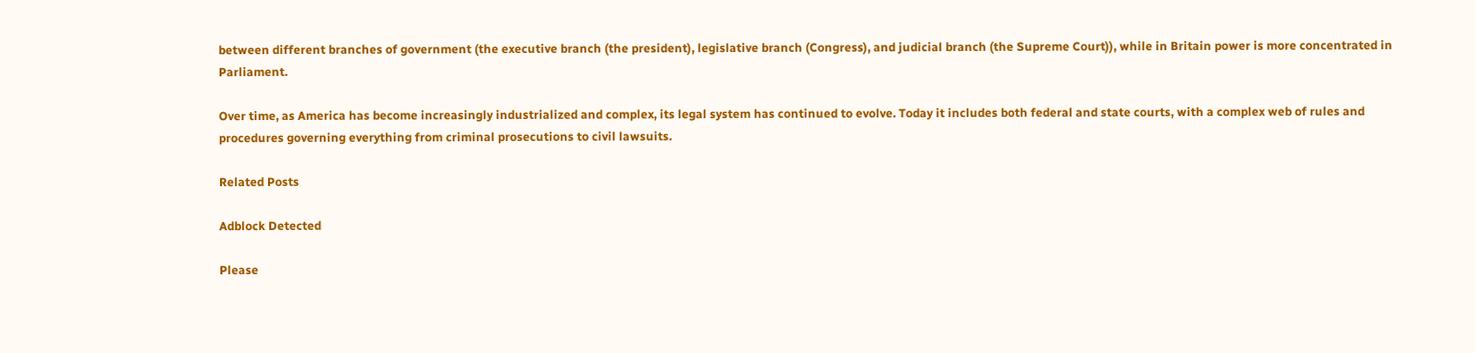between different branches of government (the executive branch (the president), legislative branch (Congress), and judicial branch (the Supreme Court)), while in Britain power is more concentrated in Parliament.

Over time, as America has become increasingly industrialized and complex, its legal system has continued to evolve. Today it includes both federal and state courts, with a complex web of rules and procedures governing everything from criminal prosecutions to civil lawsuits.

Related Posts

Adblock Detected

Please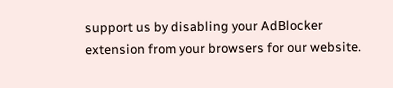support us by disabling your AdBlocker extension from your browsers for our website.